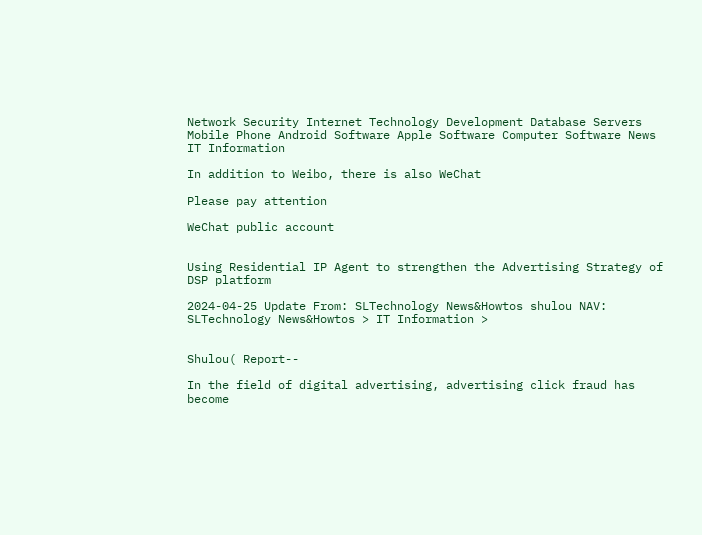Network Security Internet Technology Development Database Servers Mobile Phone Android Software Apple Software Computer Software News IT Information

In addition to Weibo, there is also WeChat

Please pay attention

WeChat public account


Using Residential IP Agent to strengthen the Advertising Strategy of DSP platform

2024-04-25 Update From: SLTechnology News&Howtos shulou NAV: SLTechnology News&Howtos > IT Information >


Shulou( Report--

In the field of digital advertising, advertising click fraud has become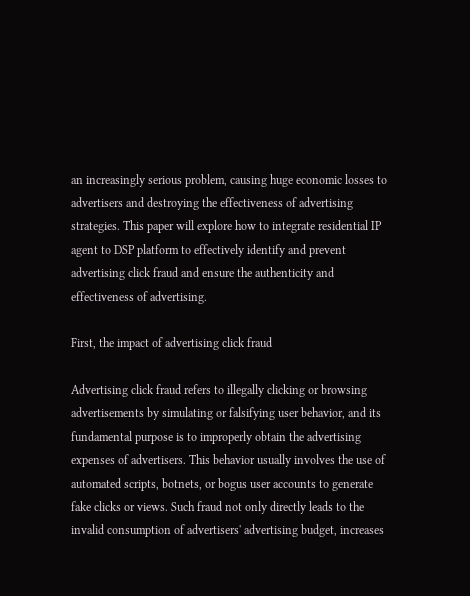an increasingly serious problem, causing huge economic losses to advertisers and destroying the effectiveness of advertising strategies. This paper will explore how to integrate residential IP agent to DSP platform to effectively identify and prevent advertising click fraud and ensure the authenticity and effectiveness of advertising.

First, the impact of advertising click fraud

Advertising click fraud refers to illegally clicking or browsing advertisements by simulating or falsifying user behavior, and its fundamental purpose is to improperly obtain the advertising expenses of advertisers. This behavior usually involves the use of automated scripts, botnets, or bogus user accounts to generate fake clicks or views. Such fraud not only directly leads to the invalid consumption of advertisers' advertising budget, increases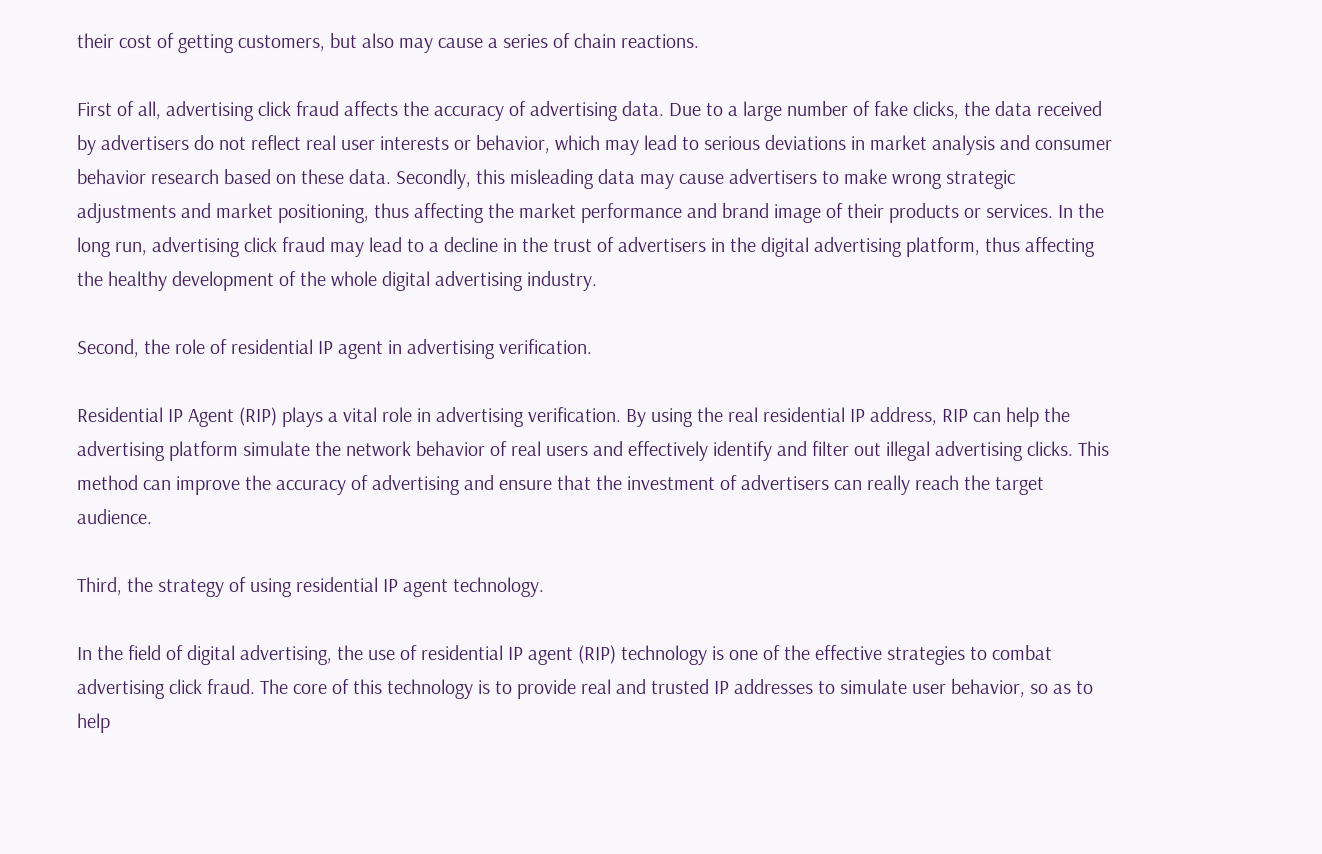their cost of getting customers, but also may cause a series of chain reactions.

First of all, advertising click fraud affects the accuracy of advertising data. Due to a large number of fake clicks, the data received by advertisers do not reflect real user interests or behavior, which may lead to serious deviations in market analysis and consumer behavior research based on these data. Secondly, this misleading data may cause advertisers to make wrong strategic adjustments and market positioning, thus affecting the market performance and brand image of their products or services. In the long run, advertising click fraud may lead to a decline in the trust of advertisers in the digital advertising platform, thus affecting the healthy development of the whole digital advertising industry.

Second, the role of residential IP agent in advertising verification.

Residential IP Agent (RIP) plays a vital role in advertising verification. By using the real residential IP address, RIP can help the advertising platform simulate the network behavior of real users and effectively identify and filter out illegal advertising clicks. This method can improve the accuracy of advertising and ensure that the investment of advertisers can really reach the target audience.

Third, the strategy of using residential IP agent technology.

In the field of digital advertising, the use of residential IP agent (RIP) technology is one of the effective strategies to combat advertising click fraud. The core of this technology is to provide real and trusted IP addresses to simulate user behavior, so as to help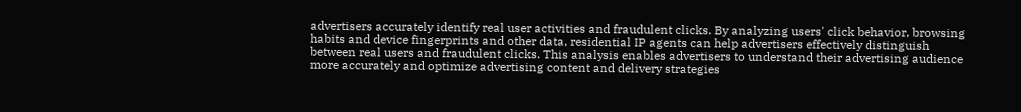advertisers accurately identify real user activities and fraudulent clicks. By analyzing users' click behavior, browsing habits and device fingerprints and other data, residential IP agents can help advertisers effectively distinguish between real users and fraudulent clicks. This analysis enables advertisers to understand their advertising audience more accurately and optimize advertising content and delivery strategies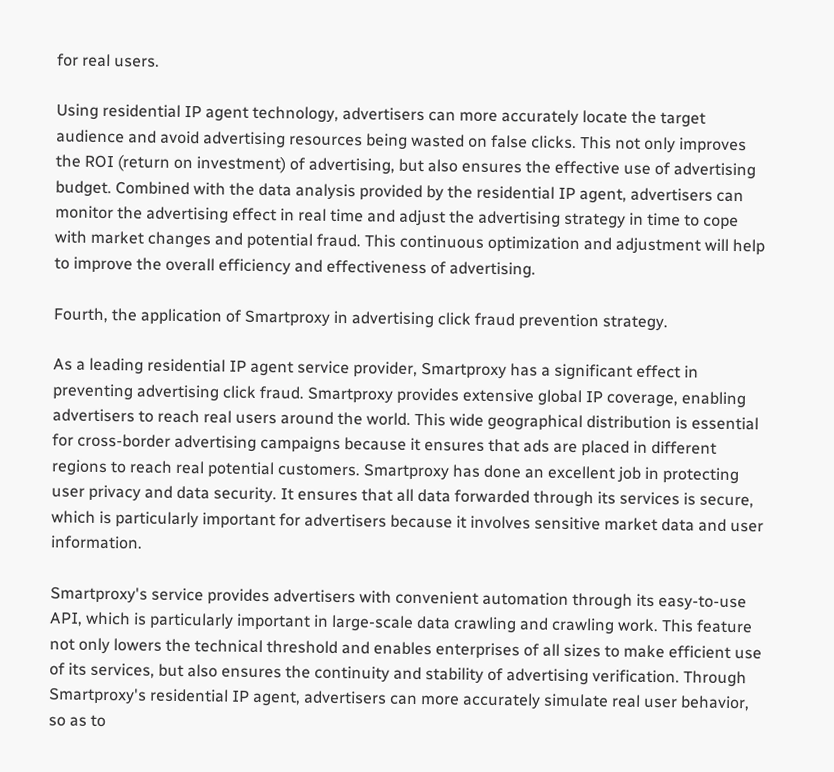for real users.

Using residential IP agent technology, advertisers can more accurately locate the target audience and avoid advertising resources being wasted on false clicks. This not only improves the ROI (return on investment) of advertising, but also ensures the effective use of advertising budget. Combined with the data analysis provided by the residential IP agent, advertisers can monitor the advertising effect in real time and adjust the advertising strategy in time to cope with market changes and potential fraud. This continuous optimization and adjustment will help to improve the overall efficiency and effectiveness of advertising.

Fourth, the application of Smartproxy in advertising click fraud prevention strategy.

As a leading residential IP agent service provider, Smartproxy has a significant effect in preventing advertising click fraud. Smartproxy provides extensive global IP coverage, enabling advertisers to reach real users around the world. This wide geographical distribution is essential for cross-border advertising campaigns because it ensures that ads are placed in different regions to reach real potential customers. Smartproxy has done an excellent job in protecting user privacy and data security. It ensures that all data forwarded through its services is secure, which is particularly important for advertisers because it involves sensitive market data and user information.

Smartproxy's service provides advertisers with convenient automation through its easy-to-use API, which is particularly important in large-scale data crawling and crawling work. This feature not only lowers the technical threshold and enables enterprises of all sizes to make efficient use of its services, but also ensures the continuity and stability of advertising verification. Through Smartproxy's residential IP agent, advertisers can more accurately simulate real user behavior, so as to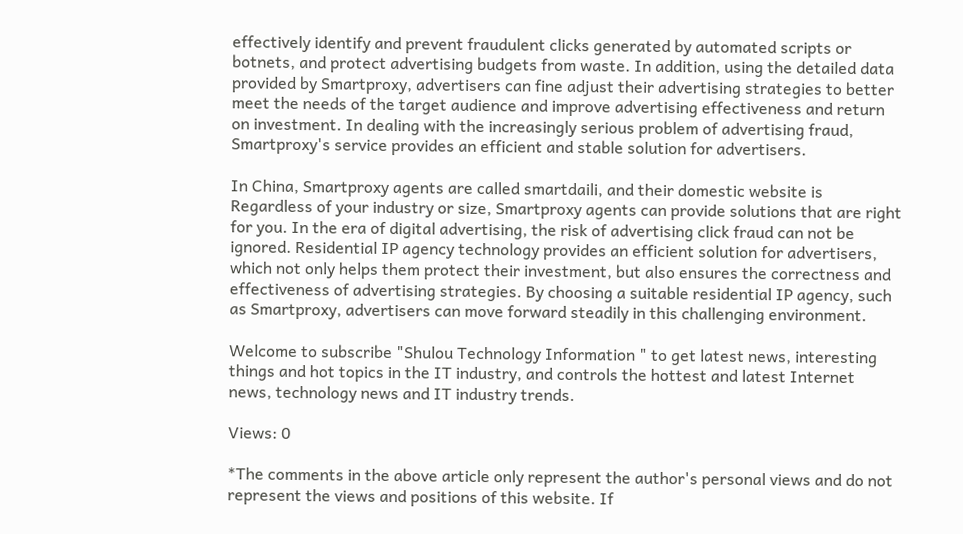effectively identify and prevent fraudulent clicks generated by automated scripts or botnets, and protect advertising budgets from waste. In addition, using the detailed data provided by Smartproxy, advertisers can fine adjust their advertising strategies to better meet the needs of the target audience and improve advertising effectiveness and return on investment. In dealing with the increasingly serious problem of advertising fraud, Smartproxy's service provides an efficient and stable solution for advertisers.

In China, Smartproxy agents are called smartdaili, and their domestic website is Regardless of your industry or size, Smartproxy agents can provide solutions that are right for you. In the era of digital advertising, the risk of advertising click fraud can not be ignored. Residential IP agency technology provides an efficient solution for advertisers, which not only helps them protect their investment, but also ensures the correctness and effectiveness of advertising strategies. By choosing a suitable residential IP agency, such as Smartproxy, advertisers can move forward steadily in this challenging environment.

Welcome to subscribe "Shulou Technology Information " to get latest news, interesting things and hot topics in the IT industry, and controls the hottest and latest Internet news, technology news and IT industry trends.

Views: 0

*The comments in the above article only represent the author's personal views and do not represent the views and positions of this website. If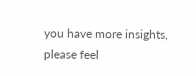you have more insights, please feel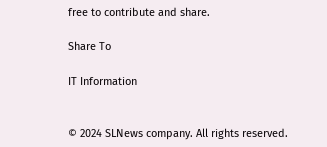free to contribute and share.

Share To

IT Information


© 2024 SLNews company. All rights reserved.